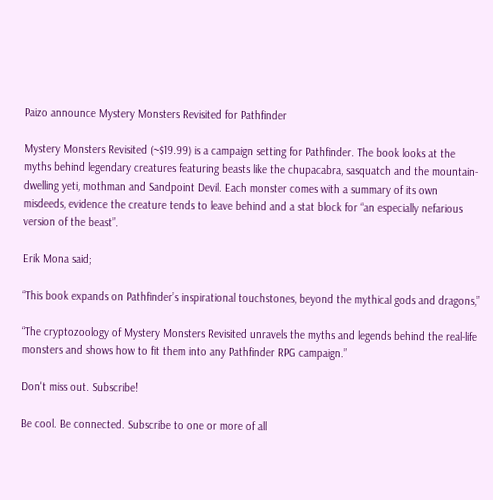Paizo announce Mystery Monsters Revisited for Pathfinder

Mystery Monsters Revisited (~$19.99) is a campaign setting for Pathfinder. The book looks at the myths behind legendary creatures featuring beasts like the chupacabra, sasquatch and the mountain-dwelling yeti, mothman and Sandpoint Devil. Each monster comes with a summary of its own misdeeds, evidence the creature tends to leave behind and a stat block for “an especially nefarious version of the beast”.

Erik Mona said;

“This book expands on Pathfinder’s inspirational touchstones, beyond the mythical gods and dragons,”

“The cryptozoology of Mystery Monsters Revisited unravels the myths and legends behind the real-life monsters and shows how to fit them into any Pathfinder RPG campaign.”

Don't miss out. Subscribe!

Be cool. Be connected. Subscribe to one or more of all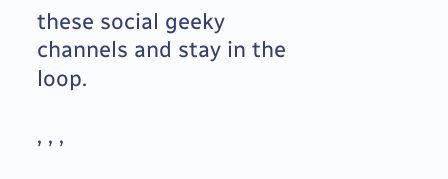these social geeky channels and stay in the loop.

, , ,